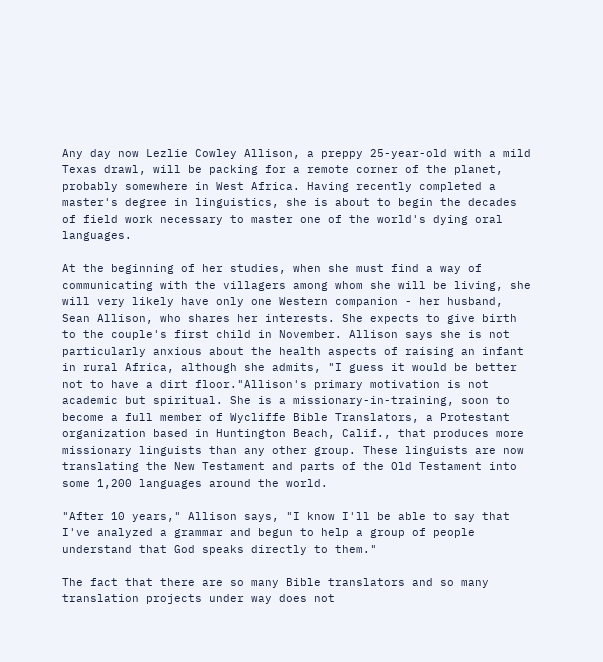Any day now Lezlie Cowley Allison, a preppy 25-year-old with a mild Texas drawl, will be packing for a remote corner of the planet, probably somewhere in West Africa. Having recently completed a master's degree in linguistics, she is about to begin the decades of field work necessary to master one of the world's dying oral languages.

At the beginning of her studies, when she must find a way of communicating with the villagers among whom she will be living, she will very likely have only one Western companion - her husband, Sean Allison, who shares her interests. She expects to give birth to the couple's first child in November. Allison says she is not particularly anxious about the health aspects of raising an infant in rural Africa, although she admits, "I guess it would be better not to have a dirt floor."Allison's primary motivation is not academic but spiritual. She is a missionary-in-training, soon to become a full member of Wycliffe Bible Translators, a Protestant organization based in Huntington Beach, Calif., that produces more missionary linguists than any other group. These linguists are now translating the New Testament and parts of the Old Testament into some 1,200 languages around the world.

"After 10 years," Allison says, "I know I'll be able to say that I've analyzed a grammar and begun to help a group of people understand that God speaks directly to them."

The fact that there are so many Bible translators and so many translation projects under way does not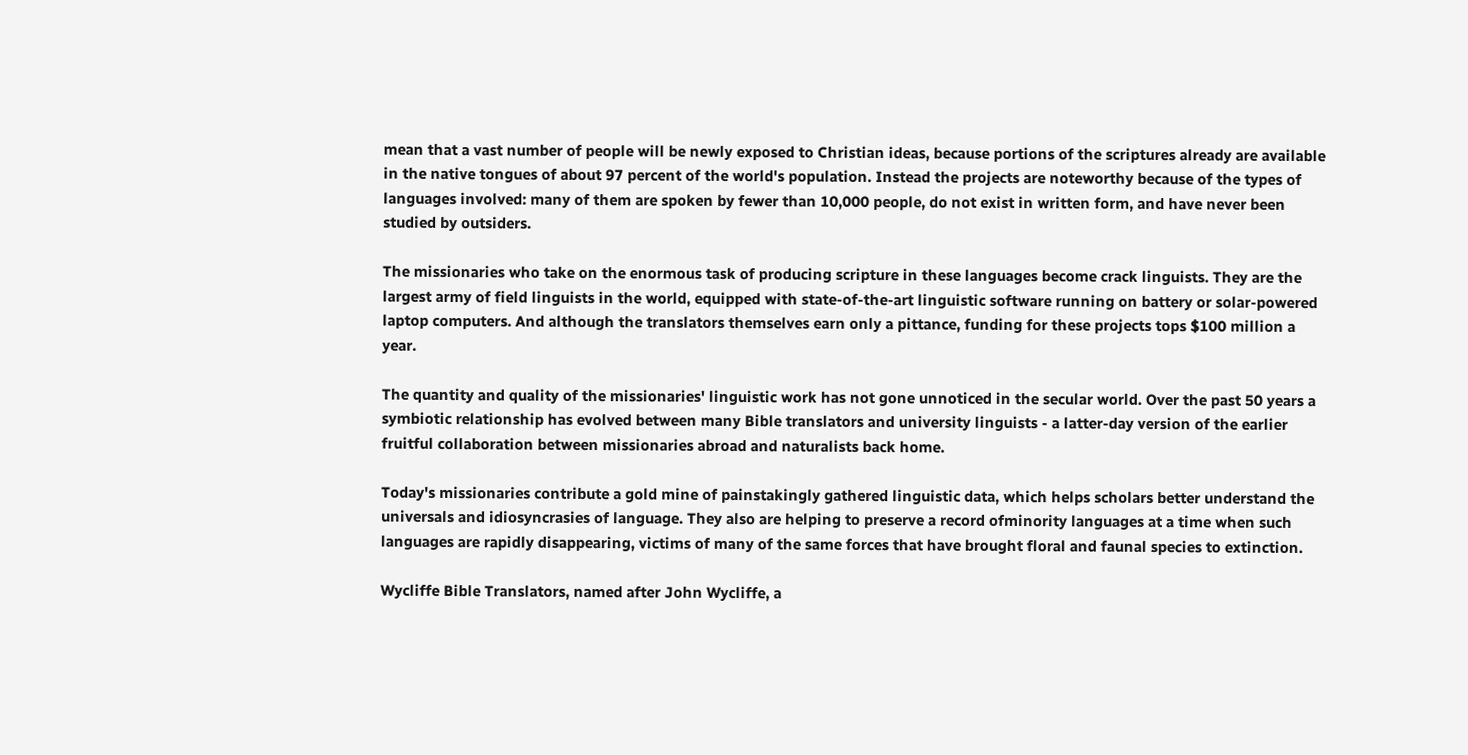mean that a vast number of people will be newly exposed to Christian ideas, because portions of the scriptures already are available in the native tongues of about 97 percent of the world's population. Instead the projects are noteworthy because of the types of languages involved: many of them are spoken by fewer than 10,000 people, do not exist in written form, and have never been studied by outsiders.

The missionaries who take on the enormous task of producing scripture in these languages become crack linguists. They are the largest army of field linguists in the world, equipped with state-of-the-art linguistic software running on battery or solar-powered laptop computers. And although the translators themselves earn only a pittance, funding for these projects tops $100 million a year.

The quantity and quality of the missionaries' linguistic work has not gone unnoticed in the secular world. Over the past 50 years a symbiotic relationship has evolved between many Bible translators and university linguists - a latter-day version of the earlier fruitful collaboration between missionaries abroad and naturalists back home.

Today's missionaries contribute a gold mine of painstakingly gathered linguistic data, which helps scholars better understand the universals and idiosyncrasies of language. They also are helping to preserve a record ofminority languages at a time when such languages are rapidly disappearing, victims of many of the same forces that have brought floral and faunal species to extinction.

Wycliffe Bible Translators, named after John Wycliffe, a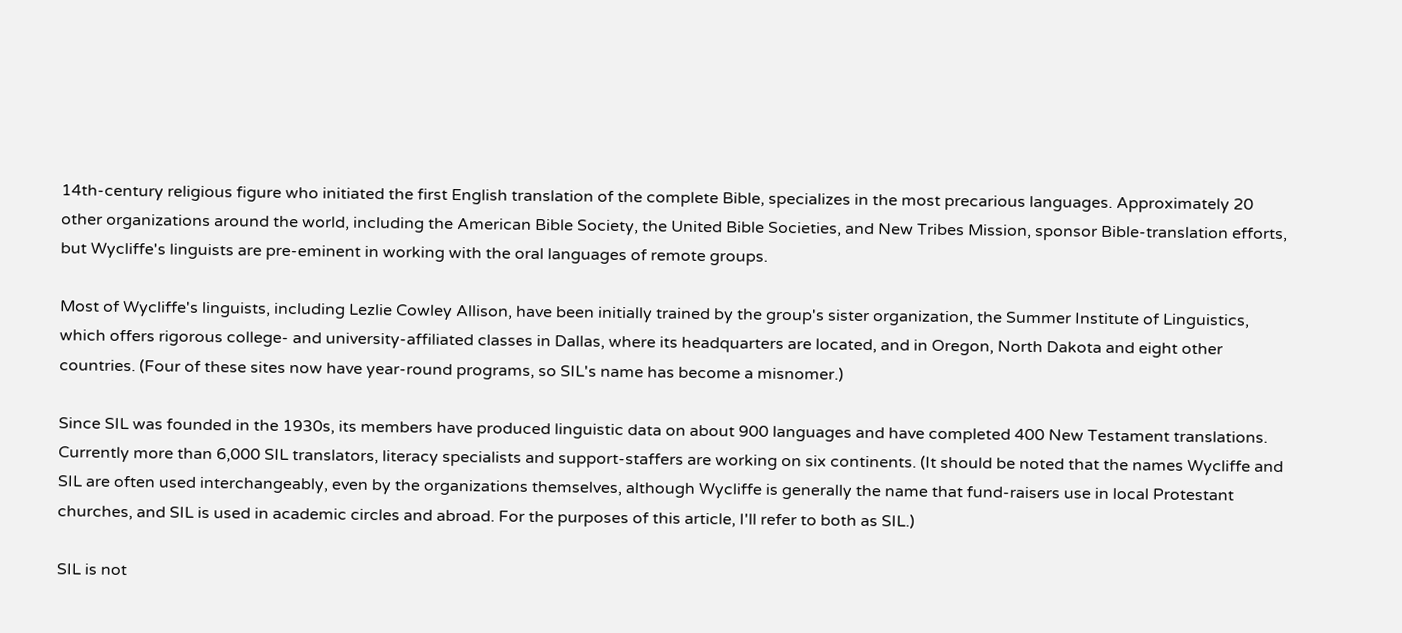14th-century religious figure who initiated the first English translation of the complete Bible, specializes in the most precarious languages. Approximately 20 other organizations around the world, including the American Bible Society, the United Bible Societies, and New Tribes Mission, sponsor Bible-translation efforts, but Wycliffe's linguists are pre-eminent in working with the oral languages of remote groups.

Most of Wycliffe's linguists, including Lezlie Cowley Allison, have been initially trained by the group's sister organization, the Summer Institute of Linguistics, which offers rigorous college- and university-affiliated classes in Dallas, where its headquarters are located, and in Oregon, North Dakota and eight other countries. (Four of these sites now have year-round programs, so SIL's name has become a misnomer.)

Since SIL was founded in the 1930s, its members have produced linguistic data on about 900 languages and have completed 400 New Testament translations. Currently more than 6,000 SIL translators, literacy specialists and support-staffers are working on six continents. (It should be noted that the names Wycliffe and SIL are often used interchangeably, even by the organizations themselves, although Wycliffe is generally the name that fund-raisers use in local Protestant churches, and SIL is used in academic circles and abroad. For the purposes of this article, I'll refer to both as SIL.)

SIL is not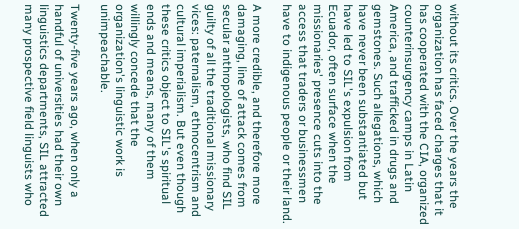without its critics. Over the years the organization has faced charges that it has cooperated with the CIA, organized counterinsurgency camps in Latin America, and trafficked in drugs and gemstones. Such allegations, which have never been substantiated but have led to SIL's expulsion from Ecuador, often surface when the missionaries' presence cuts into the access that traders or businessmen have to indigenous people or their land.

A more credible, and therefore more damaging, line of attack comes from secular anthropologists, who find SIL guilty of all the traditional missionary vices: paternalism, ethnocentrism and cultural imperialism. But even though these critics object to SIL's spiritual ends and means, many of them willingly concede that the organization's linguistic work is unimpeachable.

Twenty-five years ago, when only a handful of universities had their own linguistics departments, SIL attracted many prospective field linguists who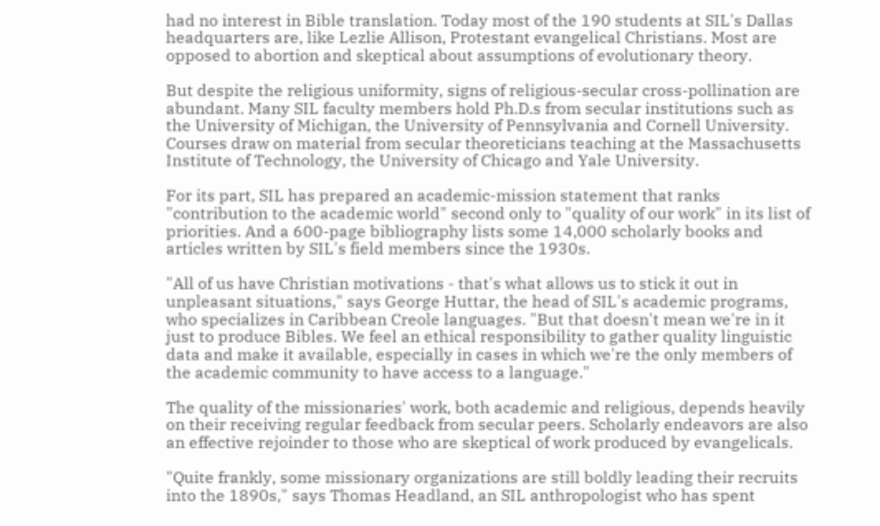had no interest in Bible translation. Today most of the 190 students at SIL's Dallas headquarters are, like Lezlie Allison, Protestant evangelical Christians. Most are opposed to abortion and skeptical about assumptions of evolutionary theory.

But despite the religious uniformity, signs of religious-secular cross-pollination are abundant. Many SIL faculty members hold Ph.D.s from secular institutions such as the University of Michigan, the University of Pennsylvania and Cornell University. Courses draw on material from secular theoreticians teaching at the Massachusetts Institute of Technology, the University of Chicago and Yale University.

For its part, SIL has prepared an academic-mission statement that ranks "contribution to the academic world" second only to "quality of our work" in its list of priorities. And a 600-page bibliography lists some 14,000 scholarly books and articles written by SIL's field members since the 1930s.

"All of us have Christian motivations - that's what allows us to stick it out in unpleasant situations," says George Huttar, the head of SIL's academic programs, who specializes in Caribbean Creole languages. "But that doesn't mean we're in it just to produce Bibles. We feel an ethical responsibility to gather quality linguistic data and make it available, especially in cases in which we're the only members of the academic community to have access to a language."

The quality of the missionaries' work, both academic and religious, depends heavily on their receiving regular feedback from secular peers. Scholarly endeavors are also an effective rejoinder to those who are skeptical of work produced by evangelicals.

"Quite frankly, some missionary organizations are still boldly leading their recruits into the 1890s," says Thomas Headland, an SIL anthropologist who has spent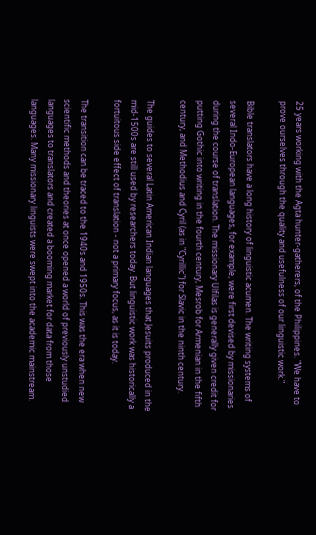25 years working with the Agta hunter-gatherers, of the Philippines. "We have to prove ourselves through the quality and usefulness of our linguistic work."

Bible translators have a long history of linguistic acumen. The writing systems of several Indo-European languages, for example, were first devised by missionaries during the course of translation. The missionary Ulfilas is generally given credit for putting Gothic into writing in the fourth century, Mesrob for Armenian in the fifth century, and Methodius and Cyril (as in "Cyrillic") for Slavic in the ninth century.

The guides to several Latin American Indian languages that Jesuits produced in the mid-1500s are still used by researchers today. But linguistic work was historically a fortuitous side effect of translation - not a primary focus, as it is today.

The transition can be traced to the 1940s and 1950s. This was the era when new scientific methods and theories at once opened a world of previously unstudied languages to translators and created a booming market for data from those languages. Many missionary linguists were swept into the academic mainstream.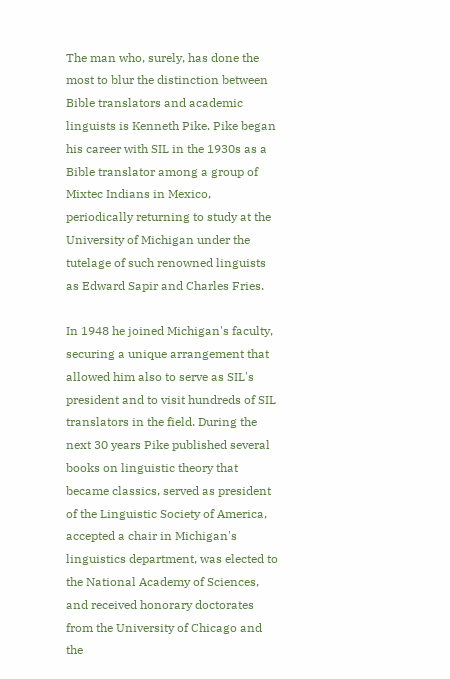The man who, surely, has done the most to blur the distinction between Bible translators and academic linguists is Kenneth Pike. Pike began his career with SIL in the 1930s as a Bible translator among a group of Mixtec Indians in Mexico, periodically returning to study at the University of Michigan under the tutelage of such renowned linguists as Edward Sapir and Charles Fries.

In 1948 he joined Michigan's faculty, securing a unique arrangement that allowed him also to serve as SIL's president and to visit hundreds of SIL translators in the field. During the next 30 years Pike published several books on linguistic theory that became classics, served as president of the Linguistic Society of America, accepted a chair in Michigan's linguistics department, was elected to the National Academy of Sciences, and received honorary doctorates from the University of Chicago and the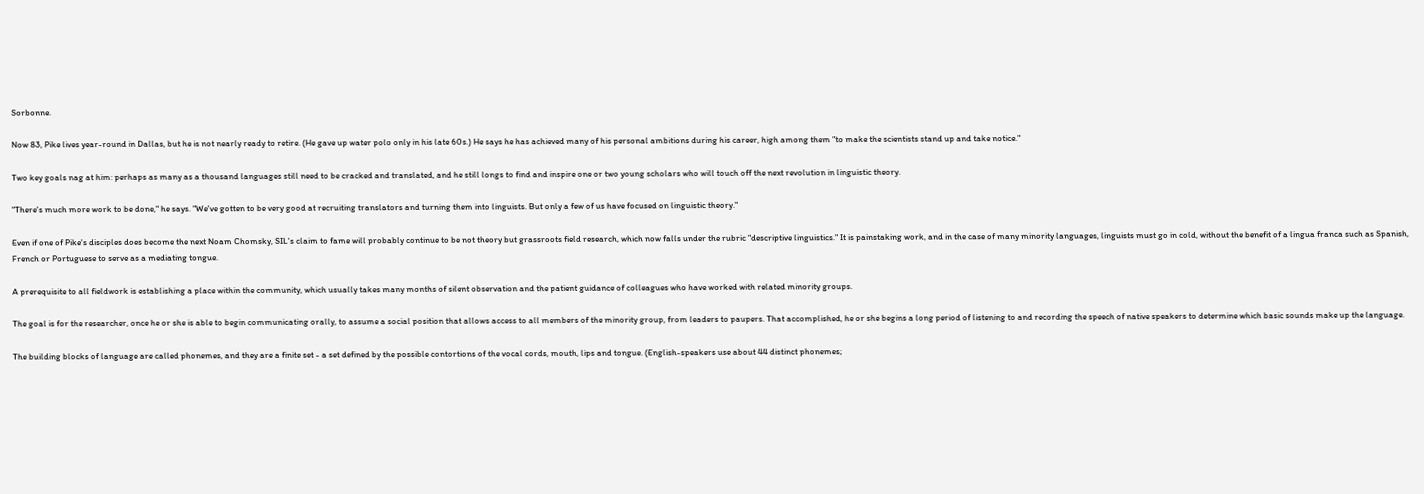Sorbonne.

Now 83, Pike lives year-round in Dallas, but he is not nearly ready to retire. (He gave up water polo only in his late 60s.) He says he has achieved many of his personal ambitions during his career, high among them "to make the scientists stand up and take notice."

Two key goals nag at him: perhaps as many as a thousand languages still need to be cracked and translated, and he still longs to find and inspire one or two young scholars who will touch off the next revolution in linguistic theory.

"There's much more work to be done," he says. "We've gotten to be very good at recruiting translators and turning them into linguists. But only a few of us have focused on linguistic theory."

Even if one of Pike's disciples does become the next Noam Chomsky, SIL's claim to fame will probably continue to be not theory but grassroots field research, which now falls under the rubric "descriptive linguistics." It is painstaking work, and in the case of many minority languages, linguists must go in cold, without the benefit of a lingua franca such as Spanish, French or Portuguese to serve as a mediating tongue.

A prerequisite to all fieldwork is establishing a place within the community, which usually takes many months of silent observation and the patient guidance of colleagues who have worked with related minority groups.

The goal is for the researcher, once he or she is able to begin communicating orally, to assume a social position that allows access to all members of the minority group, from leaders to paupers. That accomplished, he or she begins a long period of listening to and recording the speech of native speakers to determine which basic sounds make up the language.

The building blocks of language are called phonemes, and they are a finite set - a set defined by the possible contortions of the vocal cords, mouth, lips and tongue. (English-speakers use about 44 distinct phonemes;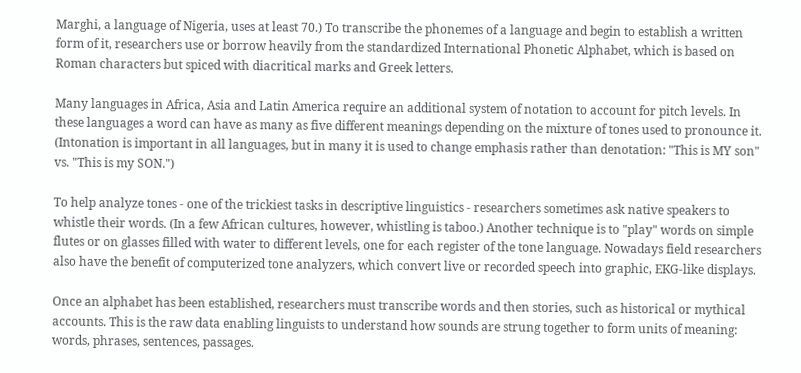Marghi, a language of Nigeria, uses at least 70.) To transcribe the phonemes of a language and begin to establish a written form of it, researchers use or borrow heavily from the standardized International Phonetic Alphabet, which is based on Roman characters but spiced with diacritical marks and Greek letters.

Many languages in Africa, Asia and Latin America require an additional system of notation to account for pitch levels. In these languages a word can have as many as five different meanings depending on the mixture of tones used to pronounce it. (Intonation is important in all languages, but in many it is used to change emphasis rather than denotation: "This is MY son" vs. "This is my SON.")

To help analyze tones - one of the trickiest tasks in descriptive linguistics - researchers sometimes ask native speakers to whistle their words. (In a few African cultures, however, whistling is taboo.) Another technique is to "play" words on simple flutes or on glasses filled with water to different levels, one for each register of the tone language. Nowadays field researchers also have the benefit of computerized tone analyzers, which convert live or recorded speech into graphic, EKG-like displays.

Once an alphabet has been established, researchers must transcribe words and then stories, such as historical or mythical accounts. This is the raw data enabling linguists to understand how sounds are strung together to form units of meaning: words, phrases, sentences, passages.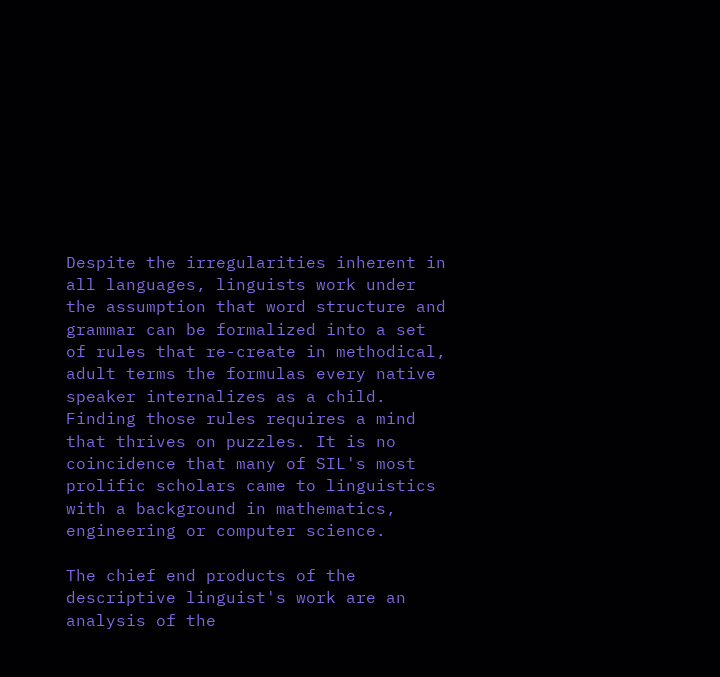Despite the irregularities inherent in all languages, linguists work under the assumption that word structure and grammar can be formalized into a set of rules that re-create in methodical, adult terms the formulas every native speaker internalizes as a child. Finding those rules requires a mind that thrives on puzzles. It is no coincidence that many of SIL's most prolific scholars came to linguistics with a background in mathematics, engineering or computer science.

The chief end products of the descriptive linguist's work are an analysis of the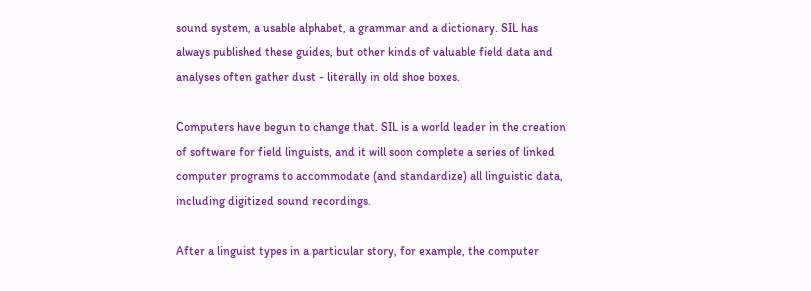sound system, a usable alphabet, a grammar and a dictionary. SIL has always published these guides, but other kinds of valuable field data and analyses often gather dust - literally in old shoe boxes.

Computers have begun to change that. SIL is a world leader in the creation of software for field linguists, and it will soon complete a series of linked computer programs to accommodate (and standardize) all linguistic data, including digitized sound recordings.

After a linguist types in a particular story, for example, the computer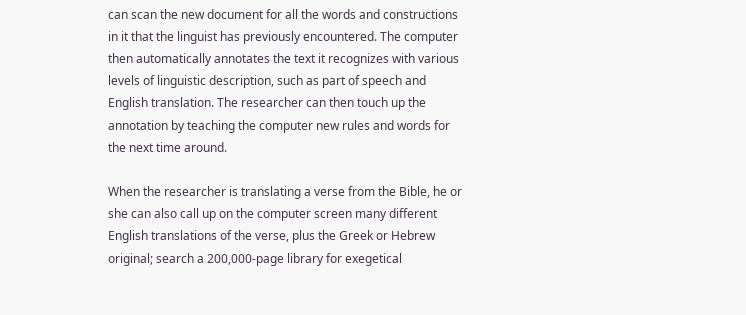can scan the new document for all the words and constructions in it that the linguist has previously encountered. The computer then automatically annotates the text it recognizes with various levels of linguistic description, such as part of speech and English translation. The researcher can then touch up the annotation by teaching the computer new rules and words for the next time around.

When the researcher is translating a verse from the Bible, he or she can also call up on the computer screen many different English translations of the verse, plus the Greek or Hebrew original; search a 200,000-page library for exegetical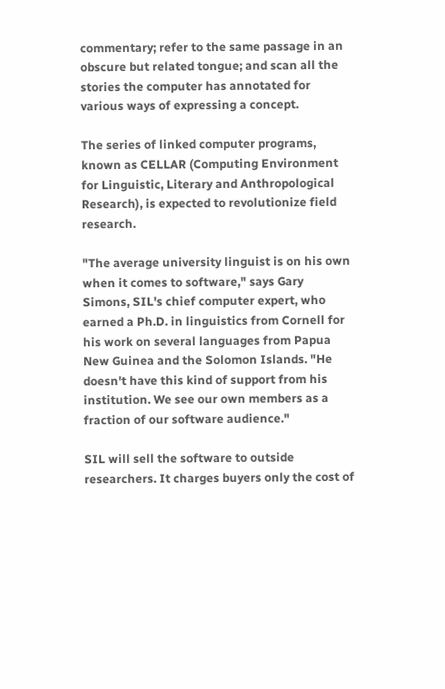commentary; refer to the same passage in an obscure but related tongue; and scan all the stories the computer has annotated for various ways of expressing a concept.

The series of linked computer programs, known as CELLAR (Computing Environment for Linguistic, Literary and Anthropological Research), is expected to revolutionize field research.

"The average university linguist is on his own when it comes to software," says Gary Simons, SIL's chief computer expert, who earned a Ph.D. in linguistics from Cornell for his work on several languages from Papua New Guinea and the Solomon Islands. "He doesn't have this kind of support from his institution. We see our own members as a fraction of our software audience."

SIL will sell the software to outside researchers. It charges buyers only the cost of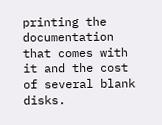printing the documentation that comes with it and the cost of several blank disks.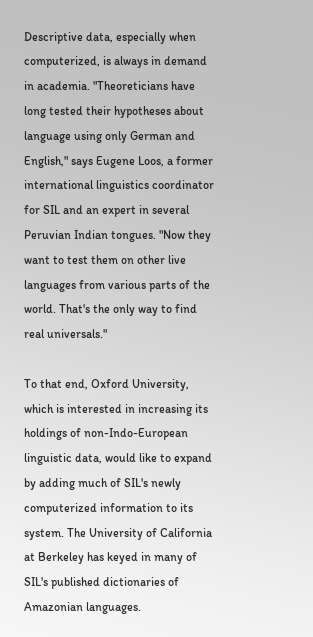Descriptive data, especially when computerized, is always in demand in academia. "Theoreticians have long tested their hypotheses about language using only German and English," says Eugene Loos, a former international linguistics coordinator for SIL and an expert in several Peruvian Indian tongues. "Now they want to test them on other live languages from various parts of the world. That's the only way to find real universals."

To that end, Oxford University, which is interested in increasing its holdings of non-Indo-European linguistic data, would like to expand by adding much of SIL's newly computerized information to its system. The University of California at Berkeley has keyed in many of SIL's published dictionaries of Amazonian languages.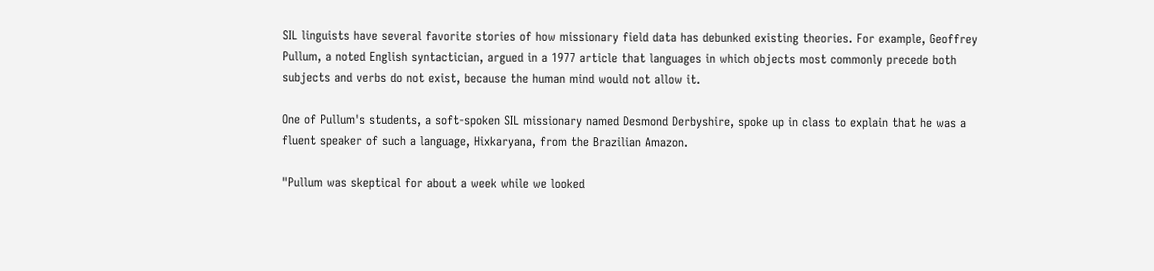SIL linguists have several favorite stories of how missionary field data has debunked existing theories. For example, Geoffrey Pullum, a noted English syntactician, argued in a 1977 article that languages in which objects most commonly precede both subjects and verbs do not exist, because the human mind would not allow it.

One of Pullum's students, a soft-spoken SIL missionary named Desmond Derbyshire, spoke up in class to explain that he was a fluent speaker of such a language, Hixkaryana, from the Brazilian Amazon.

"Pullum was skeptical for about a week while we looked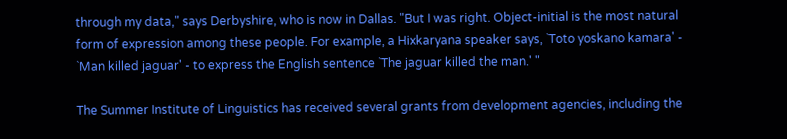through my data," says Derbyshire, who is now in Dallas. "But I was right. Object-initial is the most natural form of expression among these people. For example, a Hixkaryana speaker says, `Toto yoskano kamara' - `Man killed jaguar' - to express the English sentence `The jaguar killed the man.' "

The Summer Institute of Linguistics has received several grants from development agencies, including the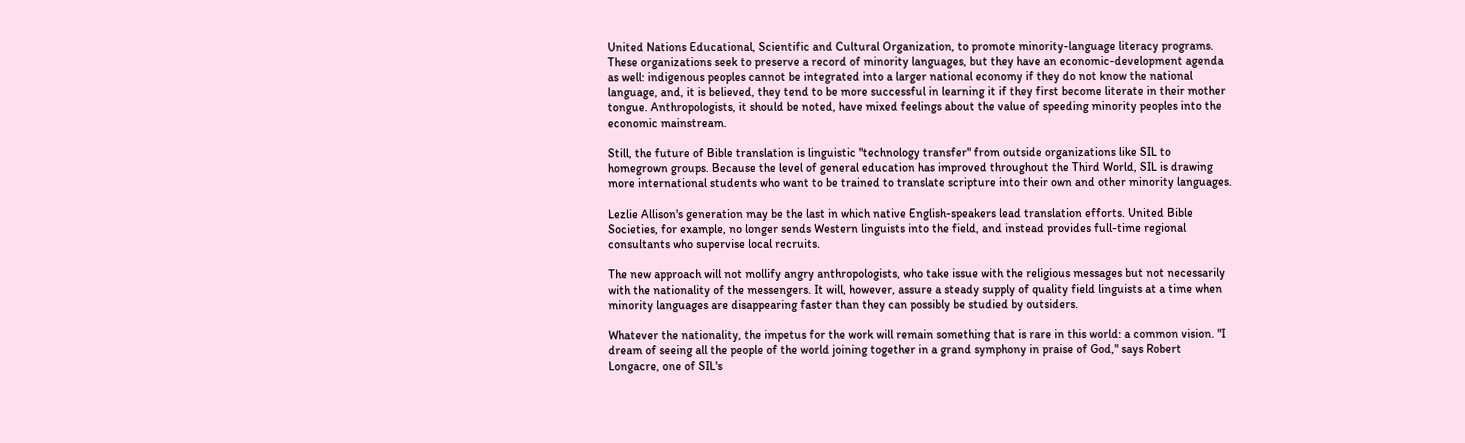United Nations Educational, Scientific and Cultural Organization, to promote minority-language literacy programs. These organizations seek to preserve a record of minority languages, but they have an economic-development agenda as well: indigenous peoples cannot be integrated into a larger national economy if they do not know the national language, and, it is believed, they tend to be more successful in learning it if they first become literate in their mother tongue. Anthropologists, it should be noted, have mixed feelings about the value of speeding minority peoples into the economic mainstream.

Still, the future of Bible translation is linguistic "technology transfer" from outside organizations like SIL to homegrown groups. Because the level of general education has improved throughout the Third World, SIL is drawing more international students who want to be trained to translate scripture into their own and other minority languages.

Lezlie Allison's generation may be the last in which native English-speakers lead translation efforts. United Bible Societies, for example, no longer sends Western linguists into the field, and instead provides full-time regional consultants who supervise local recruits.

The new approach will not mollify angry anthropologists, who take issue with the religious messages but not necessarily with the nationality of the messengers. It will, however, assure a steady supply of quality field linguists at a time when minority languages are disappearing faster than they can possibly be studied by outsiders.

Whatever the nationality, the impetus for the work will remain something that is rare in this world: a common vision. "I dream of seeing all the people of the world joining together in a grand symphony in praise of God," says Robert Longacre, one of SIL's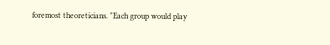foremost theoreticians. "Each group would play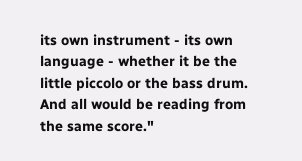its own instrument - its own language - whether it be the little piccolo or the bass drum. And all would be reading from the same score."